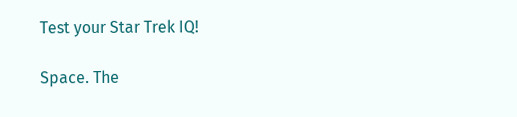Test your Star Trek IQ!

Space. The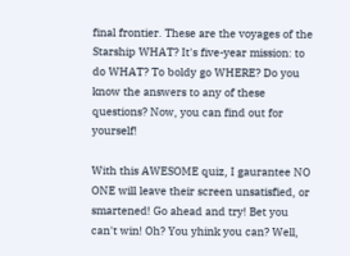final frontier. These are the voyages of the Starship WHAT? It's five-year mission: to do WHAT? To boldy go WHERE? Do you know the answers to any of these questions? Now, you can find out for yourself!

With this AWESOME quiz, I gaurantee NO ONE will leave their screen unsatisfied, or smartened! Go ahead and try! Bet you can't win! Oh? You yhink you can? Well,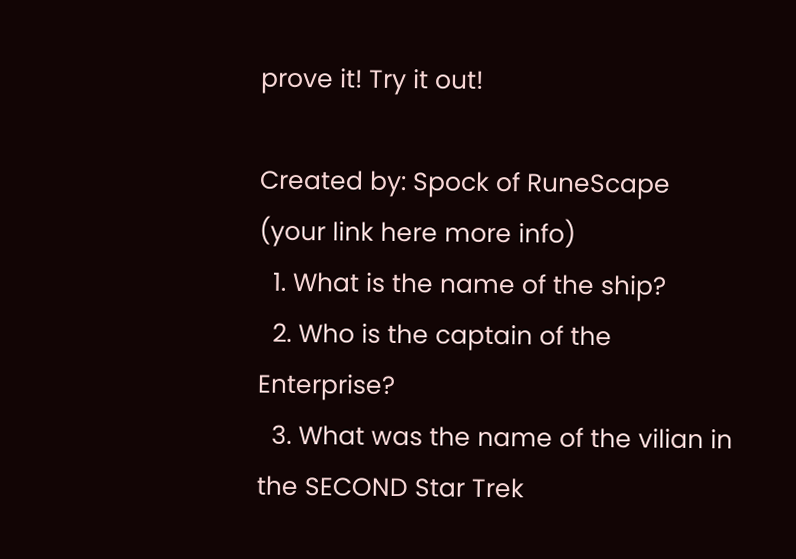prove it! Try it out!

Created by: Spock of RuneScape
(your link here more info)
  1. What is the name of the ship?
  2. Who is the captain of the Enterprise?
  3. What was the name of the vilian in the SECOND Star Trek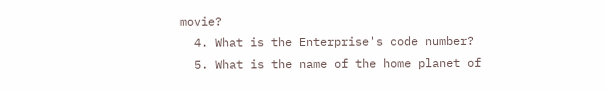movie?
  4. What is the Enterprise's code number?
  5. What is the name of the home planet of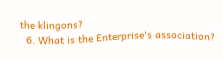the klingons?
  6. What is the Enterprise's association?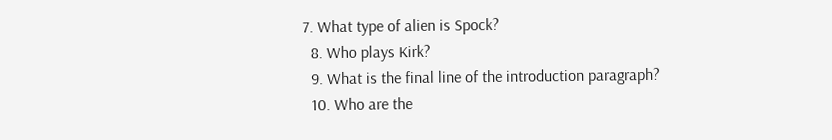7. What type of alien is Spock?
  8. Who plays Kirk?
  9. What is the final line of the introduction paragraph?
  10. Who are the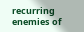recurring enemies of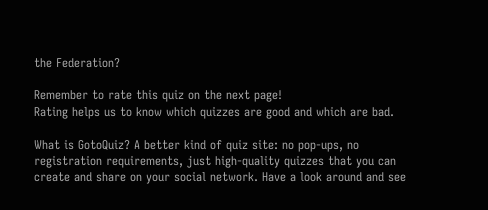the Federation?

Remember to rate this quiz on the next page!
Rating helps us to know which quizzes are good and which are bad.

What is GotoQuiz? A better kind of quiz site: no pop-ups, no registration requirements, just high-quality quizzes that you can create and share on your social network. Have a look around and see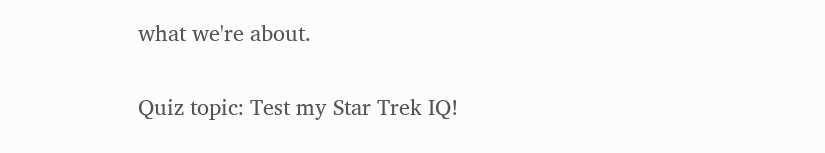what we're about.

Quiz topic: Test my Star Trek IQ!